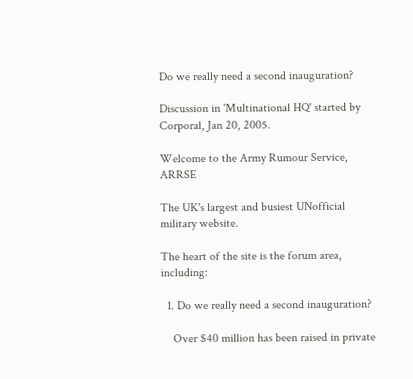Do we really need a second inauguration?

Discussion in 'Multinational HQ' started by Corporal, Jan 20, 2005.

Welcome to the Army Rumour Service, ARRSE

The UK's largest and busiest UNofficial military website.

The heart of the site is the forum area, including:

  1. Do we really need a second inauguration?

    Over $40 million has been raised in private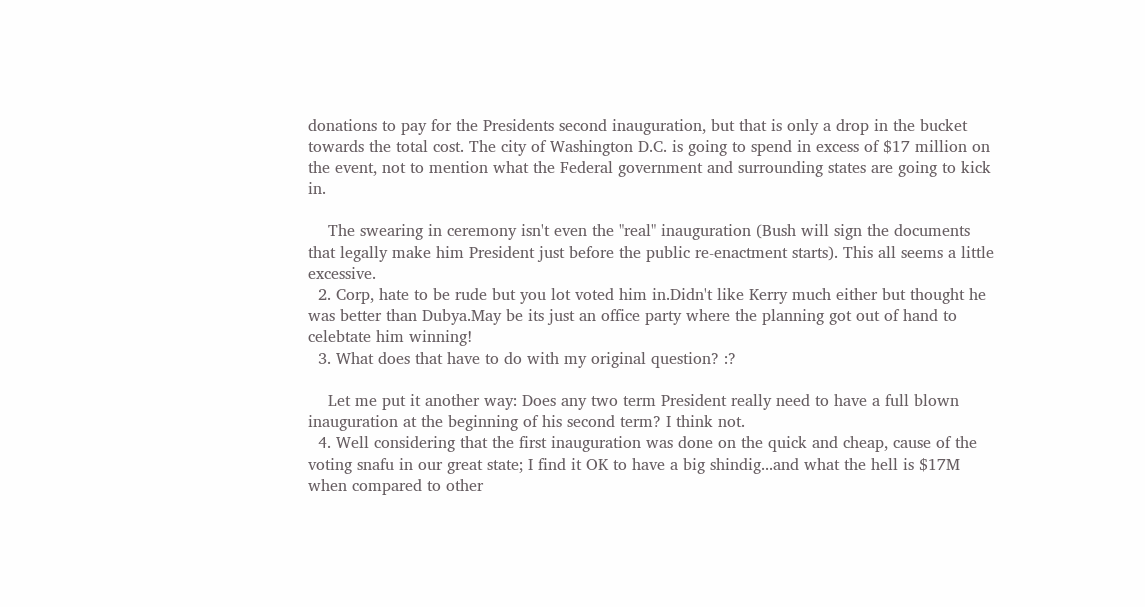donations to pay for the Presidents second inauguration, but that is only a drop in the bucket towards the total cost. The city of Washington D.C. is going to spend in excess of $17 million on the event, not to mention what the Federal government and surrounding states are going to kick in.

    The swearing in ceremony isn't even the "real" inauguration (Bush will sign the documents that legally make him President just before the public re-enactment starts). This all seems a little excessive.
  2. Corp, hate to be rude but you lot voted him in.Didn't like Kerry much either but thought he was better than Dubya.May be its just an office party where the planning got out of hand to celebtate him winning!
  3. What does that have to do with my original question? :?

    Let me put it another way: Does any two term President really need to have a full blown inauguration at the beginning of his second term? I think not.
  4. Well considering that the first inauguration was done on the quick and cheap, cause of the voting snafu in our great state; I find it OK to have a big shindig...and what the hell is $17M when compared to other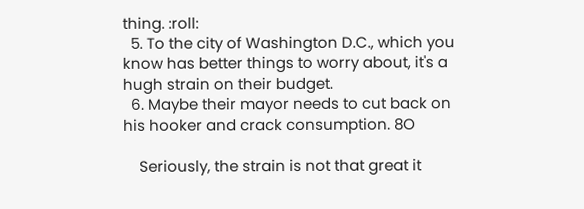thing. :roll:
  5. To the city of Washington D.C., which you know has better things to worry about, it's a hugh strain on their budget.
  6. Maybe their mayor needs to cut back on his hooker and crack consumption. 8O

    Seriously, the strain is not that great it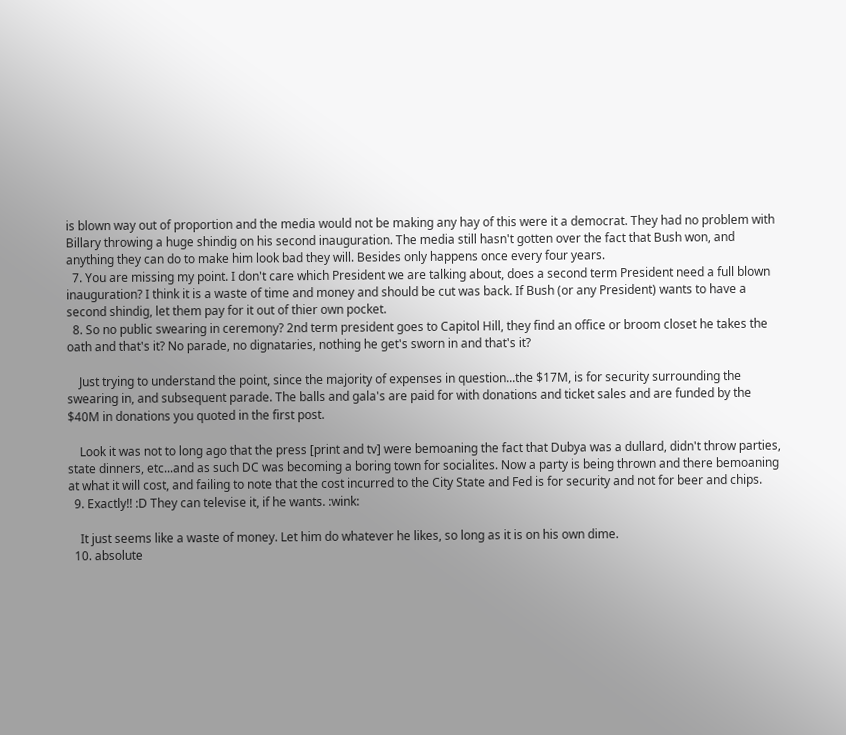is blown way out of proportion and the media would not be making any hay of this were it a democrat. They had no problem with Billary throwing a huge shindig on his second inauguration. The media still hasn't gotten over the fact that Bush won, and anything they can do to make him look bad they will. Besides only happens once every four years.
  7. You are missing my point. I don't care which President we are talking about, does a second term President need a full blown inauguration? I think it is a waste of time and money and should be cut was back. If Bush (or any President) wants to have a second shindig, let them pay for it out of thier own pocket.
  8. So no public swearing in ceremony? 2nd term president goes to Capitol Hill, they find an office or broom closet he takes the oath and that's it? No parade, no dignataries, nothing he get's sworn in and that's it?

    Just trying to understand the point, since the majority of expenses in question...the $17M, is for security surrounding the swearing in, and subsequent parade. The balls and gala's are paid for with donations and ticket sales and are funded by the $40M in donations you quoted in the first post.

    Look it was not to long ago that the press [print and tv] were bemoaning the fact that Dubya was a dullard, didn't throw parties, state dinners, etc...and as such DC was becoming a boring town for socialites. Now a party is being thrown and there bemoaning at what it will cost, and failing to note that the cost incurred to the City State and Fed is for security and not for beer and chips.
  9. Exactly!! :D They can televise it, if he wants. :wink:

    It just seems like a waste of money. Let him do whatever he likes, so long as it is on his own dime.
  10. absolute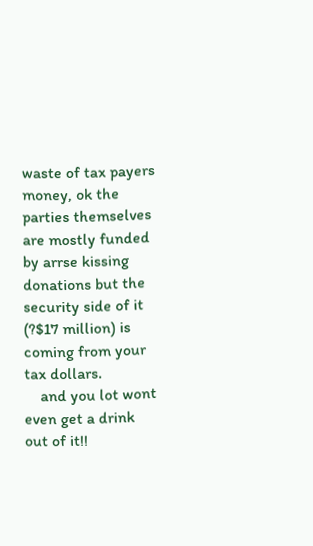waste of tax payers money, ok the parties themselves are mostly funded by arrse kissing donations but the security side of it (?$17 million) is coming from your tax dollars.
    and you lot wont even get a drink out of it!!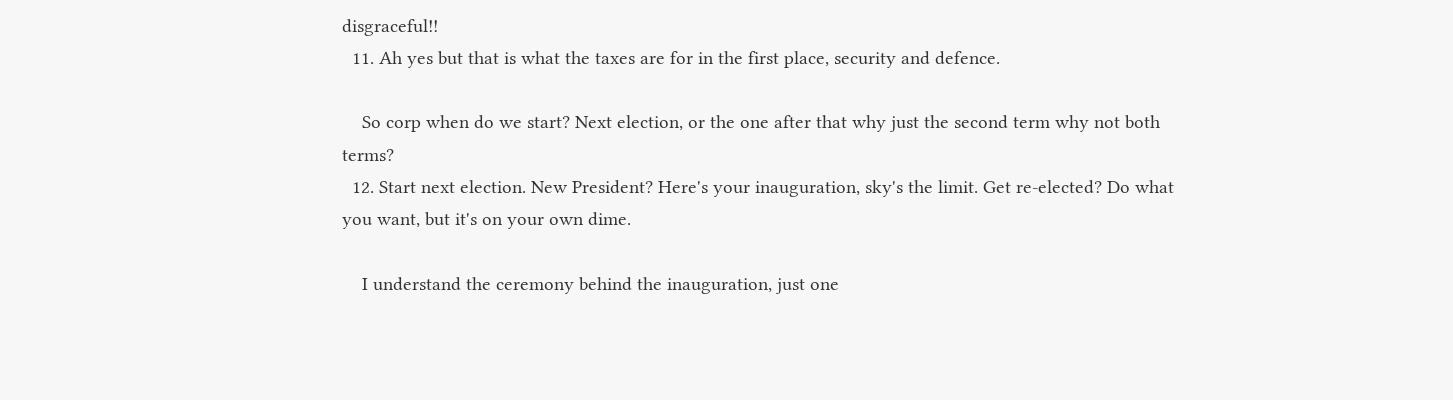disgraceful!!
  11. Ah yes but that is what the taxes are for in the first place, security and defence.

    So corp when do we start? Next election, or the one after that why just the second term why not both terms?
  12. Start next election. New President? Here's your inauguration, sky's the limit. Get re-elected? Do what you want, but it's on your own dime.

    I understand the ceremony behind the inauguration, just one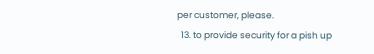per customer, please.
  13. to provide security for a pish up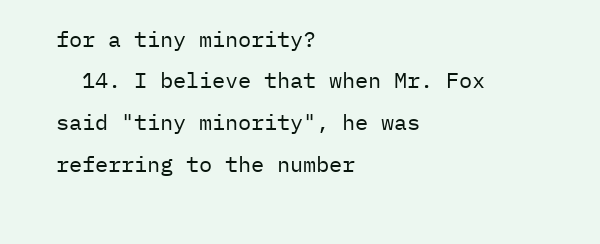for a tiny minority?
  14. I believe that when Mr. Fox said "tiny minority", he was referring to the number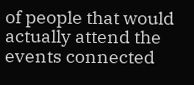of people that would actually attend the events connected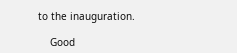to the inauguration.

    Good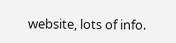website, lots of info.